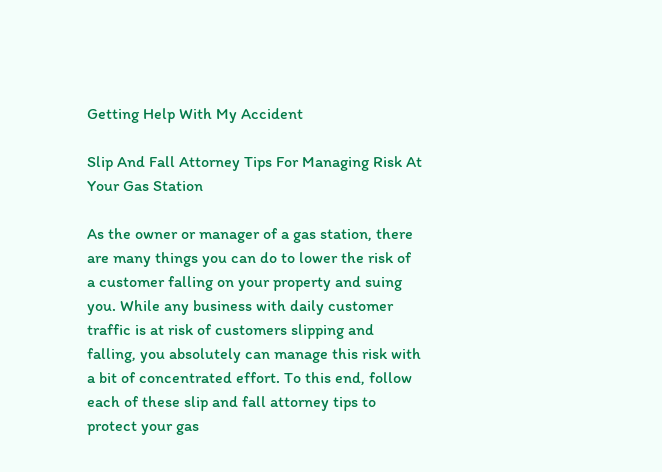Getting Help With My Accident

Slip And Fall Attorney Tips For Managing Risk At Your Gas Station

As the owner or manager of a gas station, there are many things you can do to lower the risk of a customer falling on your property and suing you. While any business with daily customer traffic is at risk of customers slipping and falling, you absolutely can manage this risk with a bit of concentrated effort. To this end, follow each of these slip and fall attorney tips to protect your gas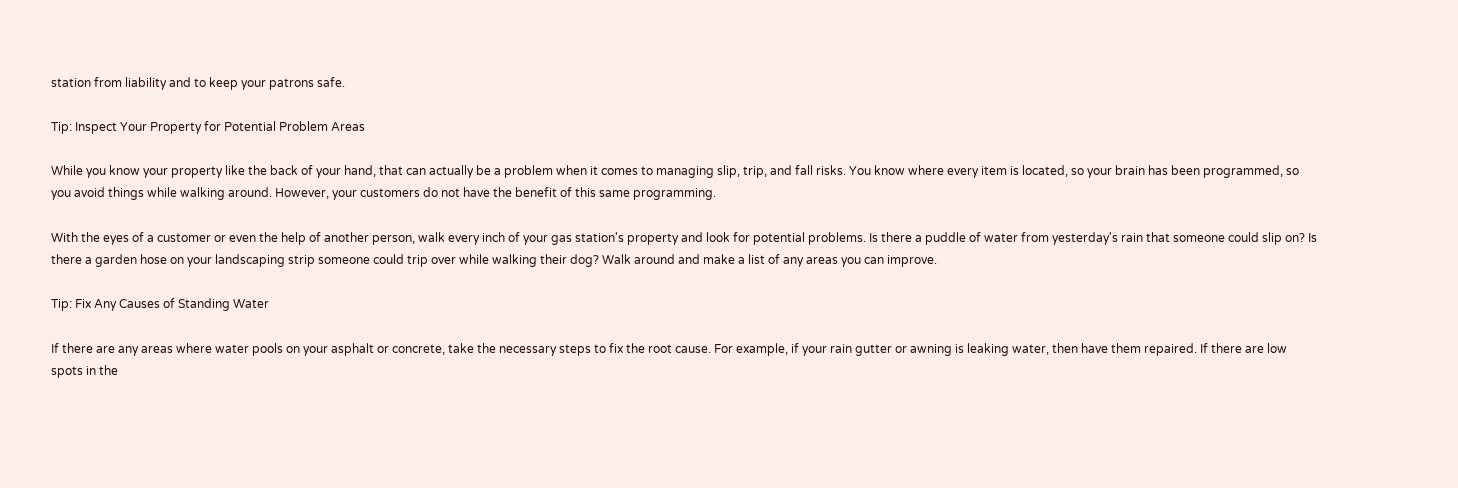station from liability and to keep your patrons safe.

Tip: Inspect Your Property for Potential Problem Areas

While you know your property like the back of your hand, that can actually be a problem when it comes to managing slip, trip, and fall risks. You know where every item is located, so your brain has been programmed, so you avoid things while walking around. However, your customers do not have the benefit of this same programming.

With the eyes of a customer or even the help of another person, walk every inch of your gas station's property and look for potential problems. Is there a puddle of water from yesterday's rain that someone could slip on? Is there a garden hose on your landscaping strip someone could trip over while walking their dog? Walk around and make a list of any areas you can improve.

Tip: Fix Any Causes of Standing Water

If there are any areas where water pools on your asphalt or concrete, take the necessary steps to fix the root cause. For example, if your rain gutter or awning is leaking water, then have them repaired. If there are low spots in the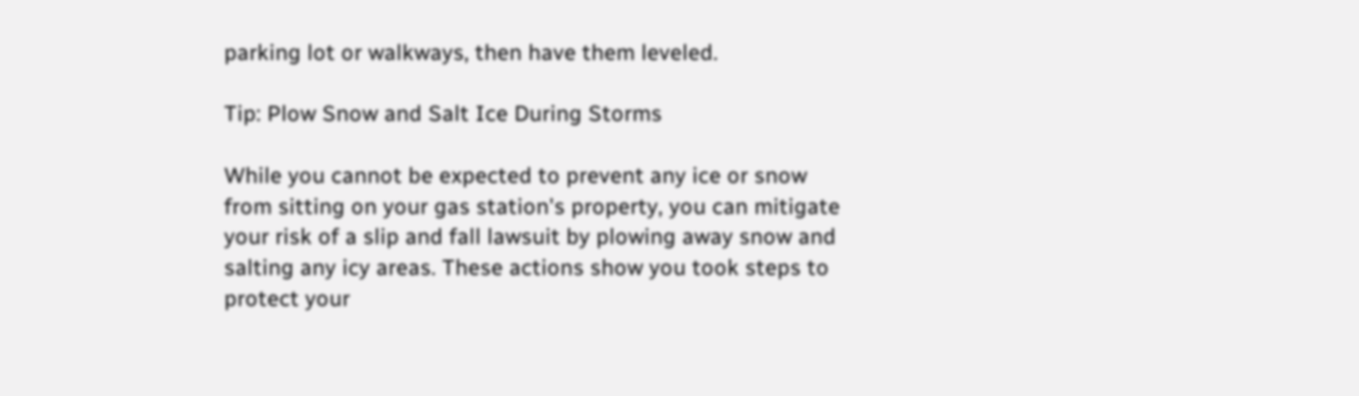parking lot or walkways, then have them leveled.

Tip: Plow Snow and Salt Ice During Storms

While you cannot be expected to prevent any ice or snow from sitting on your gas station's property, you can mitigate your risk of a slip and fall lawsuit by plowing away snow and salting any icy areas. These actions show you took steps to protect your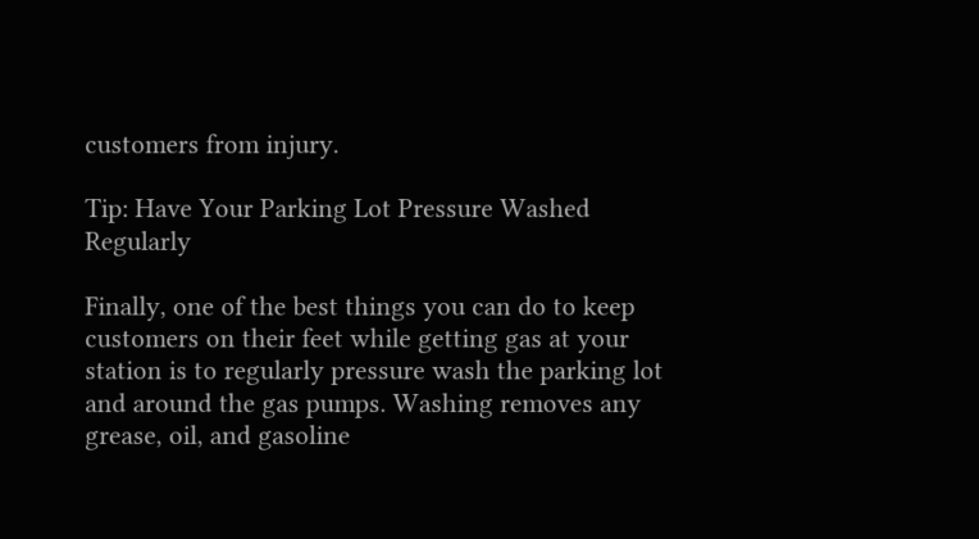customers from injury.

Tip: Have Your Parking Lot Pressure Washed Regularly

Finally, one of the best things you can do to keep customers on their feet while getting gas at your station is to regularly pressure wash the parking lot and around the gas pumps. Washing removes any grease, oil, and gasoline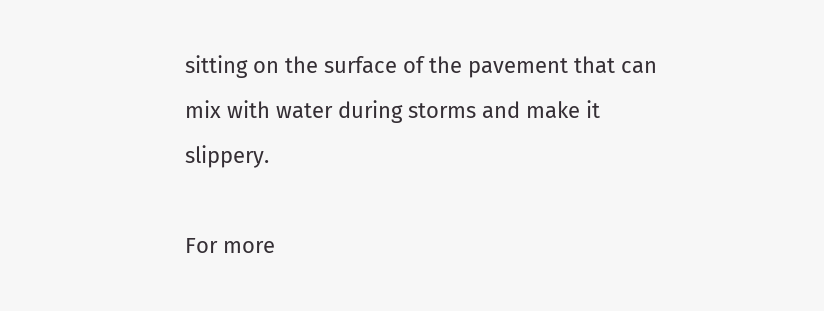sitting on the surface of the pavement that can mix with water during storms and make it slippery.

For more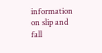information on slip and fall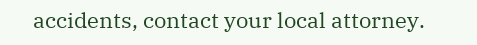accidents, contact your local attorney.